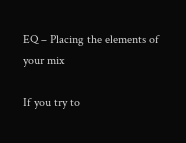EQ – Placing the elements of your mix

If you try to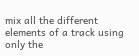mix all the different elements of a track using only the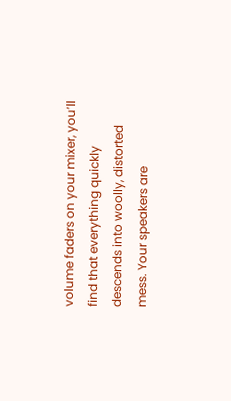volume faders on your mixer, you’ll find that everything quickly descends into woolly, distorted mess. Your speakers are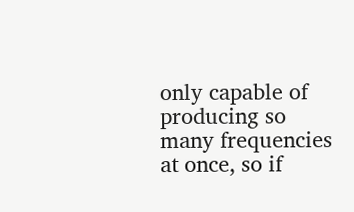only capable of producing so many frequencies at once, so if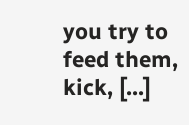you try to feed them, kick, [...]